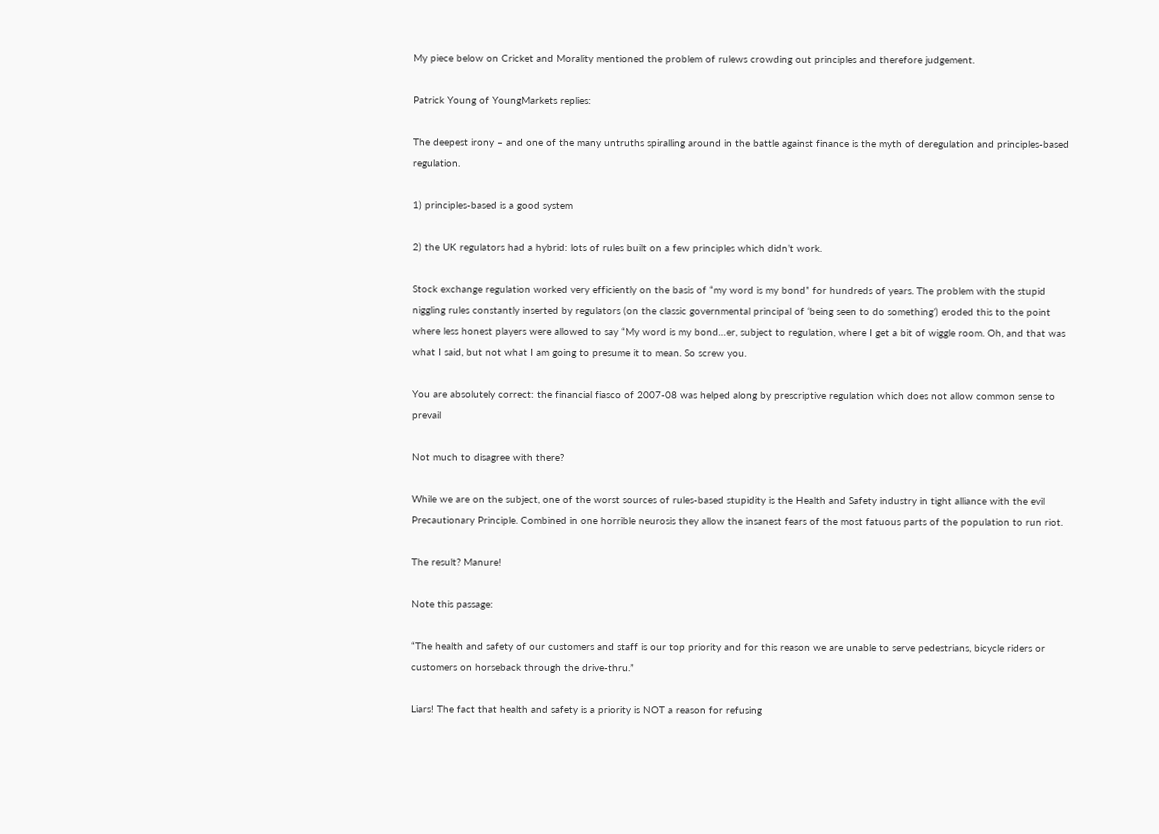My piece below on Cricket and Morality mentioned the problem of rulews crowding out principles and therefore judgement.

Patrick Young of YoungMarkets replies:

The deepest irony – and one of the many untruths spiralling around in the battle against finance is the myth of deregulation and principles-based regulation.

1) principles-based is a good system

2) the UK regulators had a hybrid: lots of rules built on a few principles which didn’t work.

Stock exchange regulation worked very efficiently on the basis of “my word is my bond” for hundreds of years. The problem with the stupid niggling rules constantly inserted by regulators (on the classic governmental principal of ‘being seen to do something’) eroded this to the point where less honest players were allowed to say “My word is my bond…er, subject to regulation, where I get a bit of wiggle room. Oh, and that was what I said, but not what I am going to presume it to mean. So screw you.

You are absolutely correct: the financial fiasco of 2007-08 was helped along by prescriptive regulation which does not allow common sense to prevail

Not much to disagree with there?

While we are on the subject, one of the worst sources of rules-based stupidity is the Health and Safety industry in tight alliance with the evil Precautionary Principle. Combined in one horrible neurosis they allow the insanest fears of the most fatuous parts of the population to run riot.

The result? Manure!

Note this passage:

“The health and safety of our customers and staff is our top priority and for this reason we are unable to serve pedestrians, bicycle riders or customers on horseback through the drive-thru.”

Liars! The fact that health and safety is a priority is NOT a reason for refusing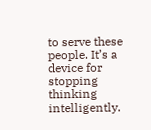to serve these people. It’s a device for stopping thinking intelligently.